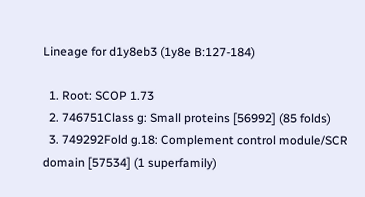Lineage for d1y8eb3 (1y8e B:127-184)

  1. Root: SCOP 1.73
  2. 746751Class g: Small proteins [56992] (85 folds)
  3. 749292Fold g.18: Complement control module/SCR domain [57534] (1 superfamily)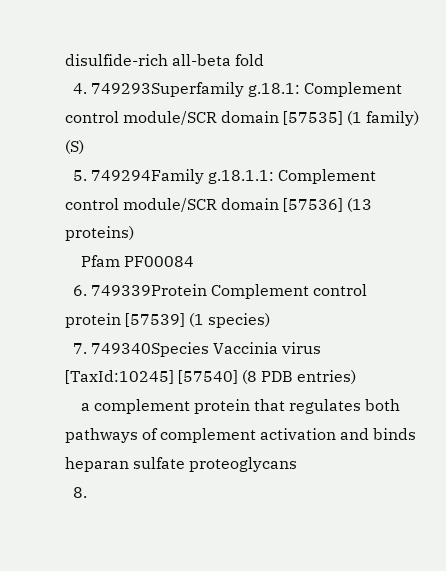disulfide-rich all-beta fold
  4. 749293Superfamily g.18.1: Complement control module/SCR domain [57535] (1 family) (S)
  5. 749294Family g.18.1.1: Complement control module/SCR domain [57536] (13 proteins)
    Pfam PF00084
  6. 749339Protein Complement control protein [57539] (1 species)
  7. 749340Species Vaccinia virus [TaxId:10245] [57540] (8 PDB entries)
    a complement protein that regulates both pathways of complement activation and binds heparan sulfate proteoglycans
  8.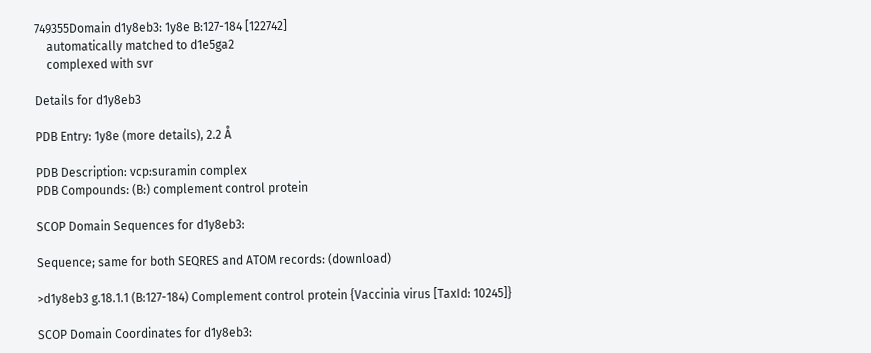749355Domain d1y8eb3: 1y8e B:127-184 [122742]
    automatically matched to d1e5ga2
    complexed with svr

Details for d1y8eb3

PDB Entry: 1y8e (more details), 2.2 Å

PDB Description: vcp:suramin complex
PDB Compounds: (B:) complement control protein

SCOP Domain Sequences for d1y8eb3:

Sequence; same for both SEQRES and ATOM records: (download)

>d1y8eb3 g.18.1.1 (B:127-184) Complement control protein {Vaccinia virus [TaxId: 10245]}

SCOP Domain Coordinates for d1y8eb3: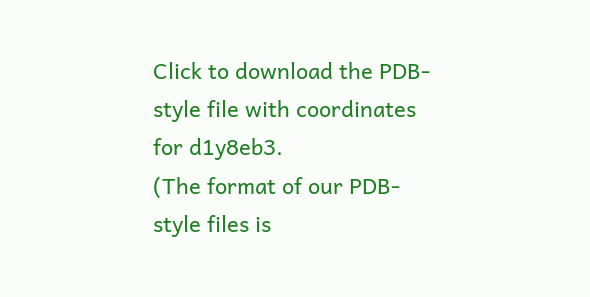Click to download the PDB-style file with coordinates for d1y8eb3.
(The format of our PDB-style files is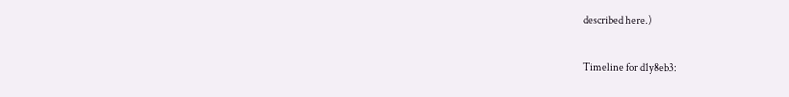described here.)

Timeline for d1y8eb3: